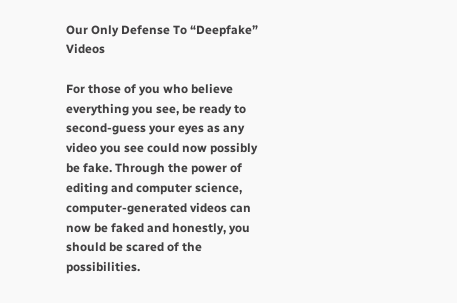Our Only Defense To “Deepfake” Videos

For those of you who believe everything you see, be ready to second-guess your eyes as any video you see could now possibly be fake. Through the power of editing and computer science, computer-generated videos can now be faked and honestly, you should be scared of the possibilities.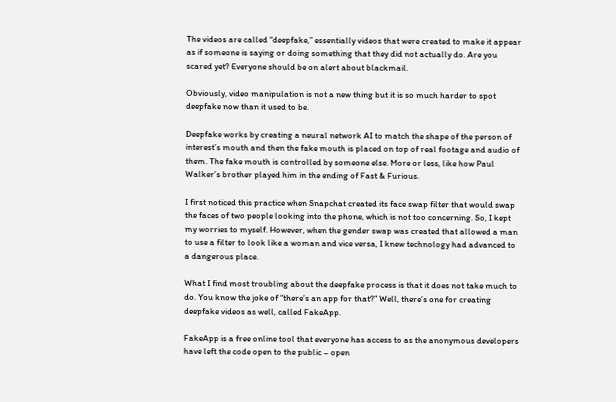The videos are called “deepfake,” essentially videos that were created to make it appear as if someone is saying or doing something that they did not actually do. Are you scared yet? Everyone should be on alert about blackmail.

Obviously, video manipulation is not a new thing but it is so much harder to spot deepfake now than it used to be.

Deepfake works by creating a neural network AI to match the shape of the person of interest’s mouth and then the fake mouth is placed on top of real footage and audio of them. The fake mouth is controlled by someone else. More or less, like how Paul Walker’s brother played him in the ending of Fast & Furious.

I first noticed this practice when Snapchat created its face swap filter that would swap the faces of two people looking into the phone, which is not too concerning. So, I kept my worries to myself. However, when the gender swap was created that allowed a man to use a filter to look like a woman and vice versa, I knew technology had advanced to a dangerous place.

What I find most troubling about the deepfake process is that it does not take much to do. You know the joke of “there’s an app for that?” Well, there’s one for creating deepfake videos as well, called FakeApp.

FakeApp is a free online tool that everyone has access to as the anonymous developers have left the code open to the public – open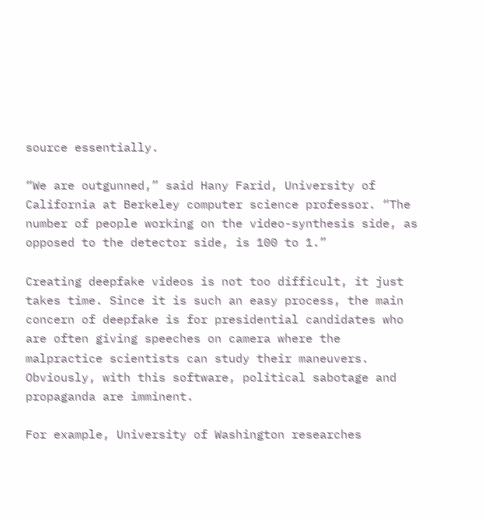source essentially.

“We are outgunned,” said Hany Farid, University of California at Berkeley computer science professor. “The number of people working on the video-synthesis side, as opposed to the detector side, is 100 to 1.”

Creating deepfake videos is not too difficult, it just takes time. Since it is such an easy process, the main concern of deepfake is for presidential candidates who are often giving speeches on camera where the malpractice scientists can study their maneuvers. Obviously, with this software, political sabotage and propaganda are imminent.

For example, University of Washington researches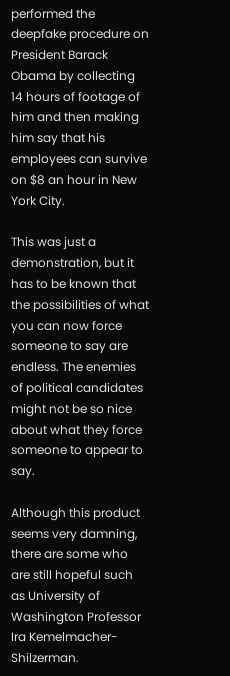performed the deepfake procedure on President Barack Obama by collecting 14 hours of footage of him and then making him say that his employees can survive on $8 an hour in New York City.

This was just a demonstration, but it has to be known that the possibilities of what you can now force someone to say are endless. The enemies of political candidates might not be so nice about what they force someone to appear to say.

Although this product seems very damning, there are some who are still hopeful such as University of Washington Professor Ira Kemelmacher-Shilzerman.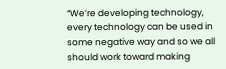“We’re developing technology, every technology can be used in some negative way and so we all should work toward making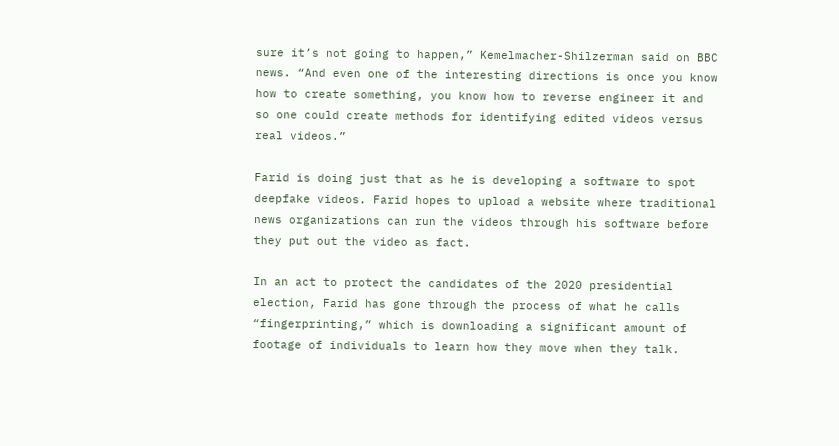sure it’s not going to happen,” Kemelmacher-Shilzerman said on BBC news. “And even one of the interesting directions is once you know how to create something, you know how to reverse engineer it and so one could create methods for identifying edited videos versus real videos.”

Farid is doing just that as he is developing a software to spot deepfake videos. Farid hopes to upload a website where traditional news organizations can run the videos through his software before they put out the video as fact.

In an act to protect the candidates of the 2020 presidential election, Farid has gone through the process of what he calls “fingerprinting,” which is downloading a significant amount of footage of individuals to learn how they move when they talk.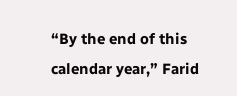“By the end of this calendar year,” Farid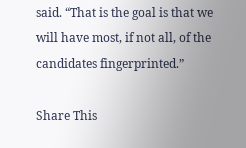said. “That is the goal is that we will have most, if not all, of the candidates fingerprinted.”

Share This